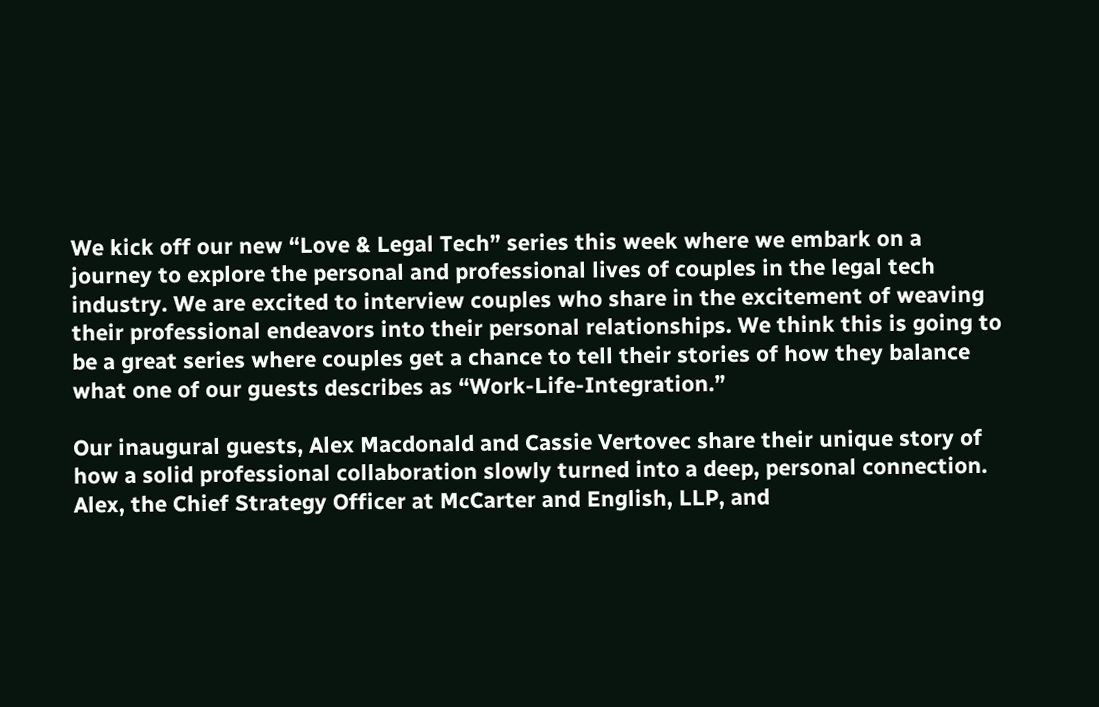We kick off our new “Love & Legal Tech” series this week where we embark on a journey to explore the personal and professional lives of couples in the legal tech industry. We are excited to interview couples who share in the excitement of weaving their professional endeavors into their personal relationships. We think this is going to be a great series where couples get a chance to tell their stories of how they balance what one of our guests describes as “Work-Life-Integration.”

Our inaugural guests, Alex Macdonald and Cassie Vertovec share their unique story of how a solid professional collaboration slowly turned into a deep, personal connection.  Alex, the Chief Strategy Officer at McCarter and English, LLP, and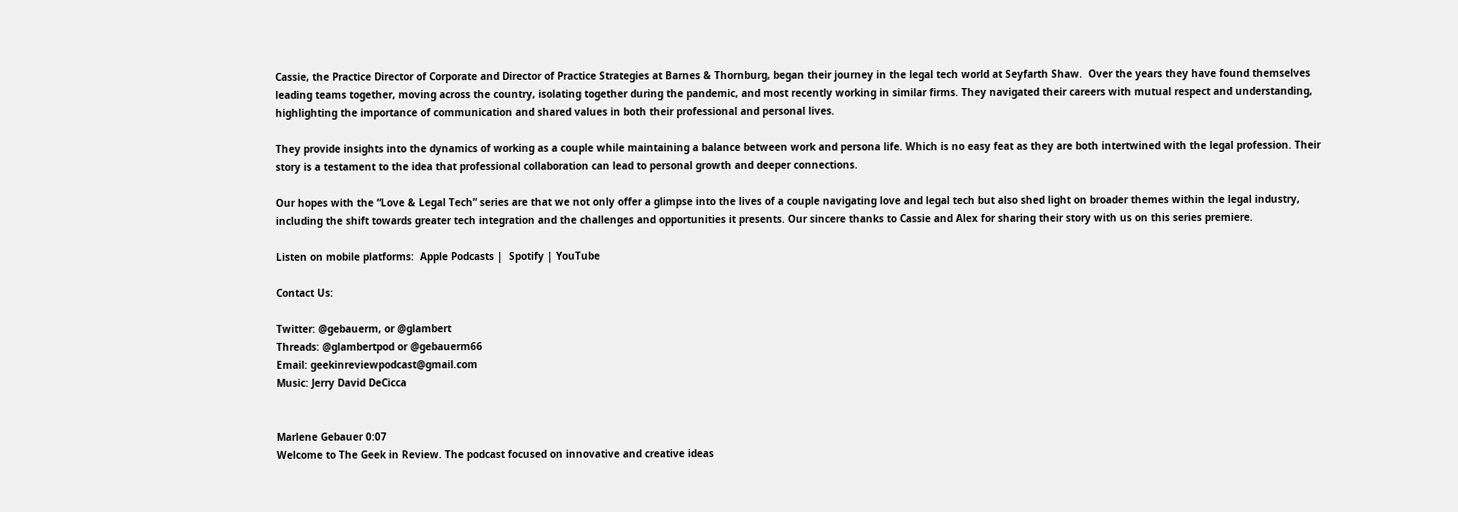Cassie, the Practice Director of Corporate and Director of Practice Strategies at Barnes & Thornburg, began their journey in the legal tech world at Seyfarth Shaw.  Over the years they have found themselves leading teams together, moving across the country, isolating together during the pandemic, and most recently working in similar firms. They navigated their careers with mutual respect and understanding, highlighting the importance of communication and shared values in both their professional and personal lives.

They provide insights into the dynamics of working as a couple while maintaining a balance between work and persona life. Which is no easy feat as they are both intertwined with the legal profession. Their story is a testament to the idea that professional collaboration can lead to personal growth and deeper connections.

Our hopes with the “Love & Legal Tech” series are that we not only offer a glimpse into the lives of a couple navigating love and legal tech but also shed light on broader themes within the legal industry, including the shift towards greater tech integration and the challenges and opportunities it presents. Our sincere thanks to Cassie and Alex for sharing their story with us on this series premiere.

Listen on mobile platforms:  Apple Podcasts |  Spotify | YouTube

Contact Us:

Twitter: @gebauerm, or @glambert
Threads: @glambertpod or @gebauerm66
Email: geekinreviewpodcast@gmail.com
Music: Jerry David DeCicca


Marlene Gebauer 0:07
Welcome to The Geek in Review. The podcast focused on innovative and creative ideas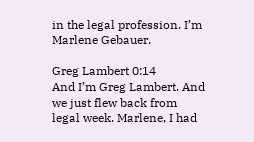in the legal profession. I’m Marlene Gebauer.

Greg Lambert 0:14
And I’m Greg Lambert. And we just flew back from legal week. Marlene, I had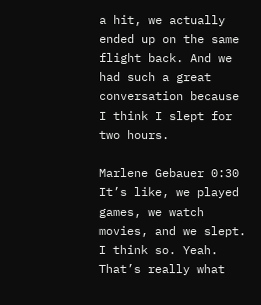a hit, we actually ended up on the same flight back. And we had such a great conversation because I think I slept for two hours.

Marlene Gebauer 0:30
It’s like, we played games, we watch movies, and we slept. I think so. Yeah. That’s really what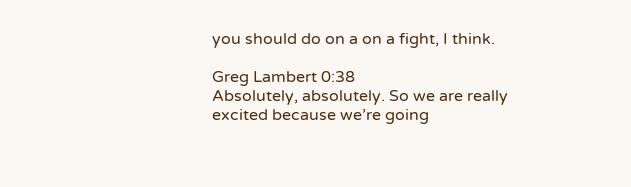you should do on a on a fight, I think.

Greg Lambert 0:38
Absolutely, absolutely. So we are really excited because we’re going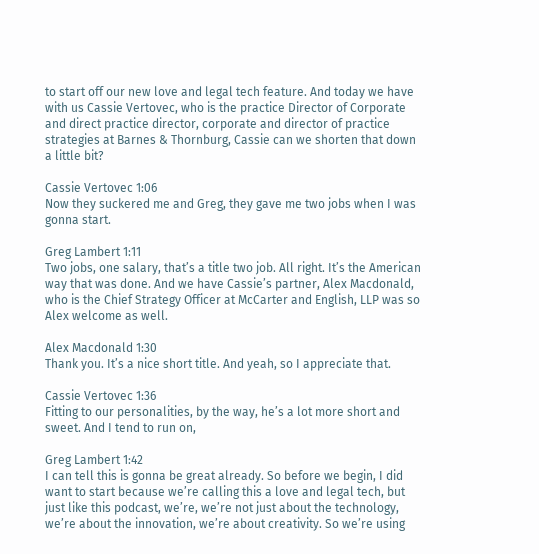to start off our new love and legal tech feature. And today we have with us Cassie Vertovec, who is the practice Director of Corporate and direct practice director, corporate and director of practice strategies at Barnes & Thornburg, Cassie can we shorten that down a little bit?

Cassie Vertovec 1:06
Now they suckered me and Greg, they gave me two jobs when I was gonna start.

Greg Lambert 1:11
Two jobs, one salary, that’s a title two job. All right. It’s the American way that was done. And we have Cassie’s partner, Alex Macdonald, who is the Chief Strategy Officer at McCarter and English, LLP was so Alex welcome as well.

Alex Macdonald 1:30
Thank you. It’s a nice short title. And yeah, so I appreciate that.

Cassie Vertovec 1:36
Fitting to our personalities, by the way, he’s a lot more short and sweet. And I tend to run on,

Greg Lambert 1:42
I can tell this is gonna be great already. So before we begin, I did want to start because we’re calling this a love and legal tech, but just like this podcast, we’re, we’re not just about the technology, we’re about the innovation, we’re about creativity. So we’re using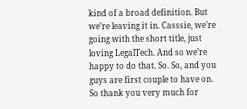kind of a broad definition. But we’re leaving it in. Casssie, we’re going with the short title, just loving LegalTech. And so we’re happy to do that. So. So, and you guys are first couple to have on. So thank you very much for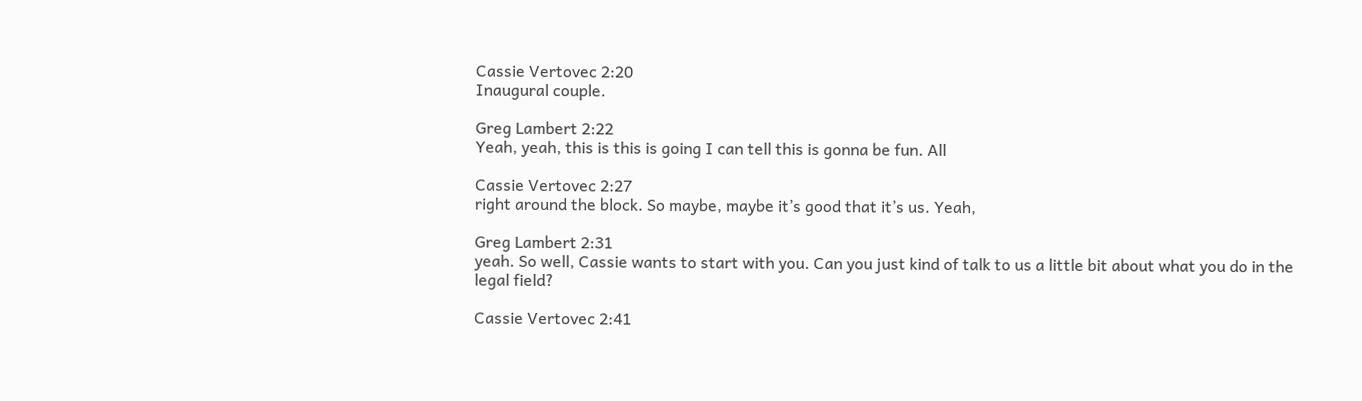Cassie Vertovec 2:20
Inaugural couple.

Greg Lambert 2:22
Yeah, yeah, this is this is going I can tell this is gonna be fun. All

Cassie Vertovec 2:27
right around the block. So maybe, maybe it’s good that it’s us. Yeah,

Greg Lambert 2:31
yeah. So well, Cassie wants to start with you. Can you just kind of talk to us a little bit about what you do in the legal field?

Cassie Vertovec 2:41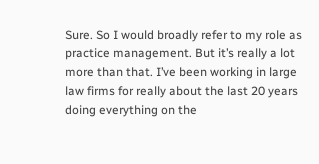Sure. So I would broadly refer to my role as practice management. But it’s really a lot more than that. I’ve been working in large law firms for really about the last 20 years doing everything on the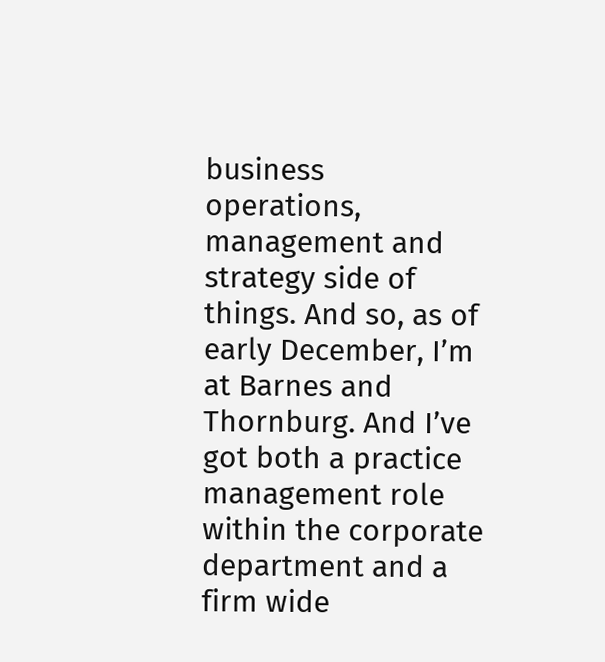business operations, management and strategy side of things. And so, as of early December, I’m at Barnes and Thornburg. And I’ve got both a practice management role within the corporate department and a firm wide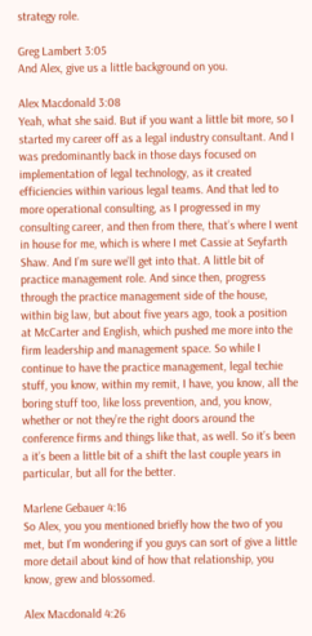strategy role.

Greg Lambert 3:05
And Alex, give us a little background on you.

Alex Macdonald 3:08
Yeah, what she said. But if you want a little bit more, so I started my career off as a legal industry consultant. And I was predominantly back in those days focused on implementation of legal technology, as it created efficiencies within various legal teams. And that led to more operational consulting, as I progressed in my consulting career, and then from there, that’s where I went in house for me, which is where I met Cassie at Seyfarth Shaw. And I’m sure we’ll get into that. A little bit of practice management role. And since then, progress through the practice management side of the house, within big law, but about five years ago, took a position at McCarter and English, which pushed me more into the firm leadership and management space. So while I continue to have the practice management, legal techie stuff, you know, within my remit, I have, you know, all the boring stuff too, like loss prevention, and, you know, whether or not they’re the right doors around the conference firms and things like that, as well. So it’s been a it’s been a little bit of a shift the last couple years in particular, but all for the better.

Marlene Gebauer 4:16
So Alex, you you mentioned briefly how the two of you met, but I’m wondering if you guys can sort of give a little more detail about kind of how that relationship, you know, grew and blossomed.

Alex Macdonald 4:26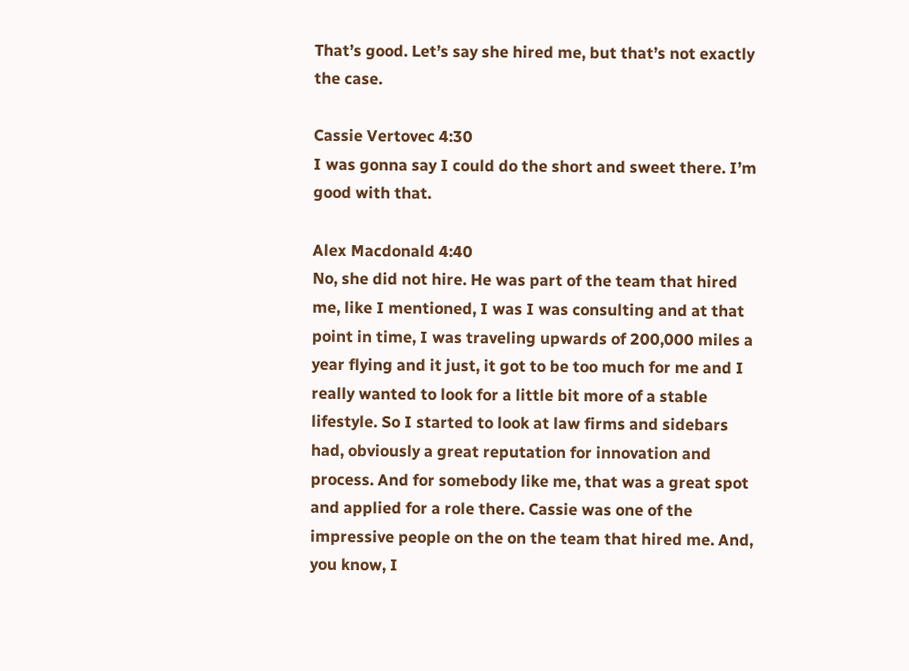That’s good. Let’s say she hired me, but that’s not exactly the case.

Cassie Vertovec 4:30
I was gonna say I could do the short and sweet there. I’m good with that.

Alex Macdonald 4:40
No, she did not hire. He was part of the team that hired me, like I mentioned, I was I was consulting and at that point in time, I was traveling upwards of 200,000 miles a year flying and it just, it got to be too much for me and I really wanted to look for a little bit more of a stable lifestyle. So I started to look at law firms and sidebars had, obviously a great reputation for innovation and process. And for somebody like me, that was a great spot and applied for a role there. Cassie was one of the impressive people on the on the team that hired me. And, you know, I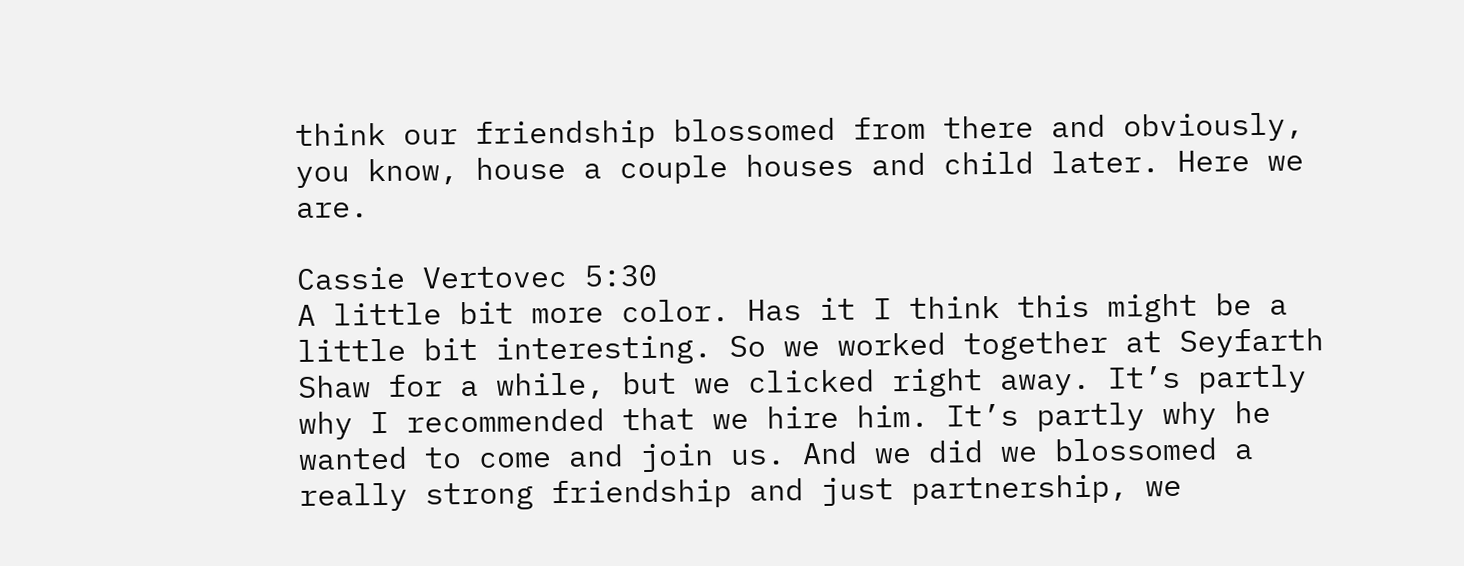think our friendship blossomed from there and obviously, you know, house a couple houses and child later. Here we are.

Cassie Vertovec 5:30
A little bit more color. Has it I think this might be a little bit interesting. So we worked together at Seyfarth Shaw for a while, but we clicked right away. It’s partly why I recommended that we hire him. It’s partly why he wanted to come and join us. And we did we blossomed a really strong friendship and just partnership, we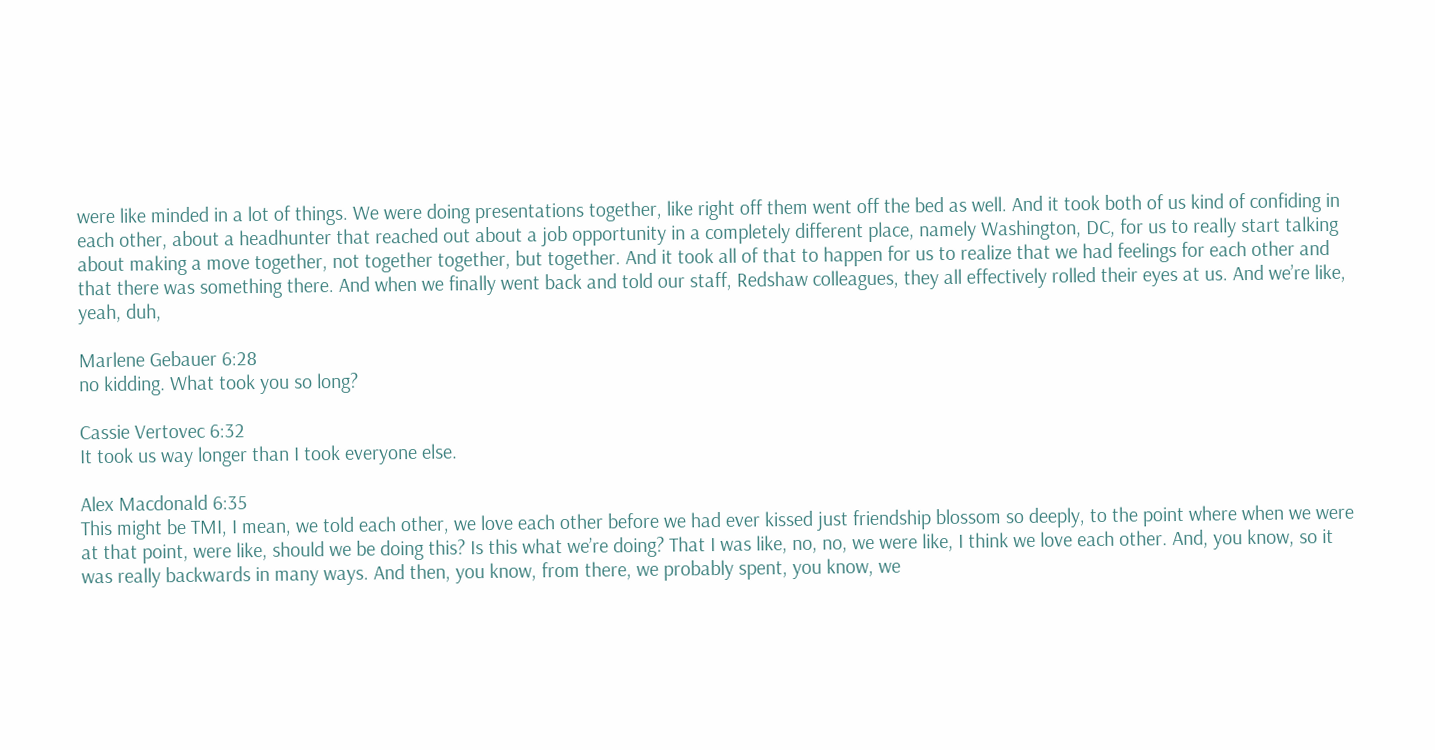were like minded in a lot of things. We were doing presentations together, like right off them went off the bed as well. And it took both of us kind of confiding in each other, about a headhunter that reached out about a job opportunity in a completely different place, namely Washington, DC, for us to really start talking about making a move together, not together together, but together. And it took all of that to happen for us to realize that we had feelings for each other and that there was something there. And when we finally went back and told our staff, Redshaw colleagues, they all effectively rolled their eyes at us. And we’re like, yeah, duh,

Marlene Gebauer 6:28
no kidding. What took you so long?

Cassie Vertovec 6:32
It took us way longer than I took everyone else.

Alex Macdonald 6:35
This might be TMI, I mean, we told each other, we love each other before we had ever kissed just friendship blossom so deeply, to the point where when we were at that point, were like, should we be doing this? Is this what we’re doing? That I was like, no, no, we were like, I think we love each other. And, you know, so it was really backwards in many ways. And then, you know, from there, we probably spent, you know, we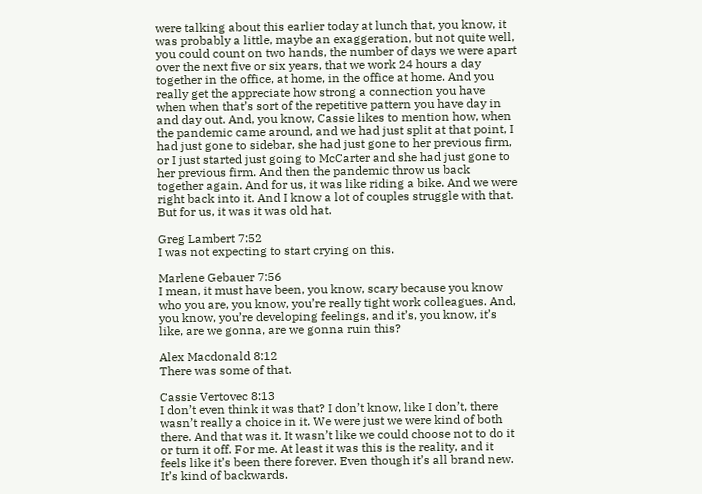were talking about this earlier today at lunch that, you know, it was probably a little, maybe an exaggeration, but not quite well, you could count on two hands, the number of days we were apart over the next five or six years, that we work 24 hours a day together in the office, at home, in the office at home. And you really get the appreciate how strong a connection you have when when that’s sort of the repetitive pattern you have day in and day out. And, you know, Cassie likes to mention how, when the pandemic came around, and we had just split at that point, I had just gone to sidebar, she had just gone to her previous firm, or I just started just going to McCarter and she had just gone to her previous firm. And then the pandemic throw us back together again. And for us, it was like riding a bike. And we were right back into it. And I know a lot of couples struggle with that. But for us, it was it was old hat.

Greg Lambert 7:52
I was not expecting to start crying on this.

Marlene Gebauer 7:56
I mean, it must have been, you know, scary because you know who you are, you know, you’re really tight work colleagues. And, you know, you’re developing feelings, and it’s, you know, it’s like, are we gonna, are we gonna ruin this?

Alex Macdonald 8:12
There was some of that.

Cassie Vertovec 8:13
I don’t even think it was that? I don’t know, like I don’t, there wasn’t really a choice in it. We were just we were kind of both there. And that was it. It wasn’t like we could choose not to do it or turn it off. For me. At least it was this is the reality, and it feels like it’s been there forever. Even though it’s all brand new. It’s kind of backwards.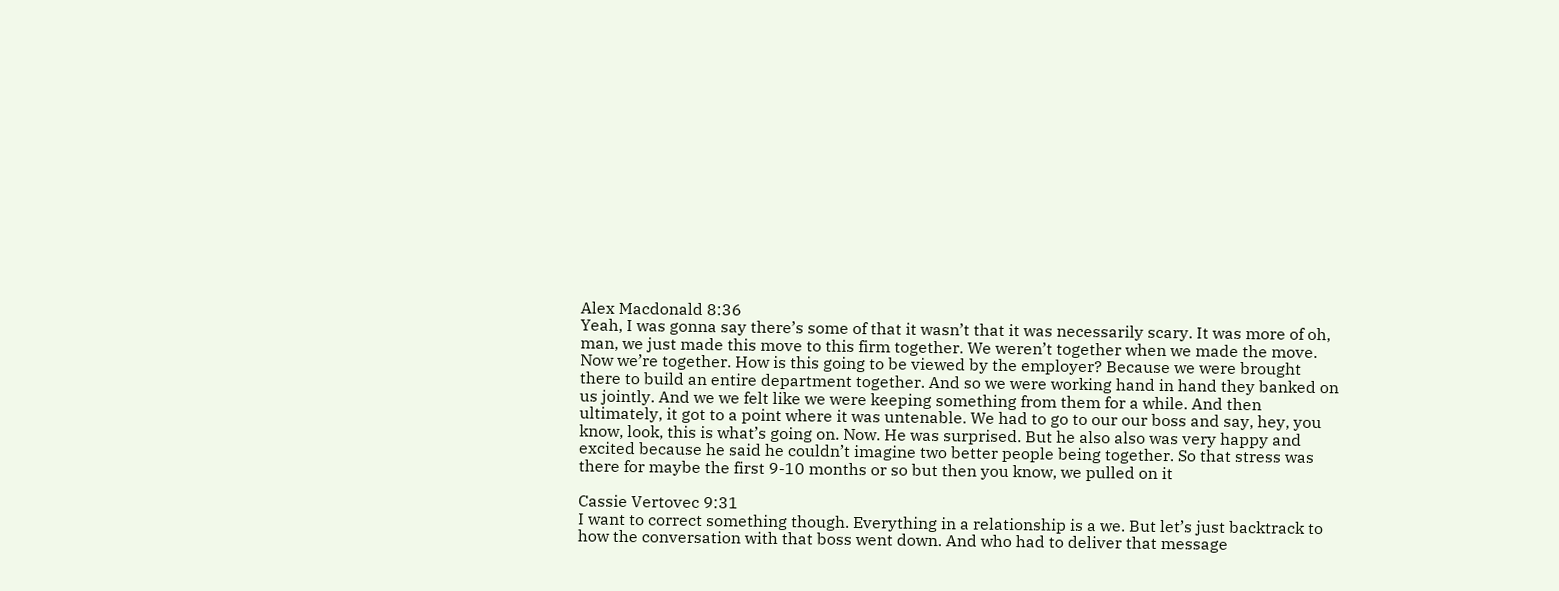Alex Macdonald 8:36
Yeah, I was gonna say there’s some of that it wasn’t that it was necessarily scary. It was more of oh, man, we just made this move to this firm together. We weren’t together when we made the move. Now we’re together. How is this going to be viewed by the employer? Because we were brought there to build an entire department together. And so we were working hand in hand they banked on us jointly. And we we felt like we were keeping something from them for a while. And then ultimately, it got to a point where it was untenable. We had to go to our our boss and say, hey, you know, look, this is what’s going on. Now. He was surprised. But he also also was very happy and excited because he said he couldn’t imagine two better people being together. So that stress was there for maybe the first 9-10 months or so but then you know, we pulled on it

Cassie Vertovec 9:31
I want to correct something though. Everything in a relationship is a we. But let’s just backtrack to how the conversation with that boss went down. And who had to deliver that message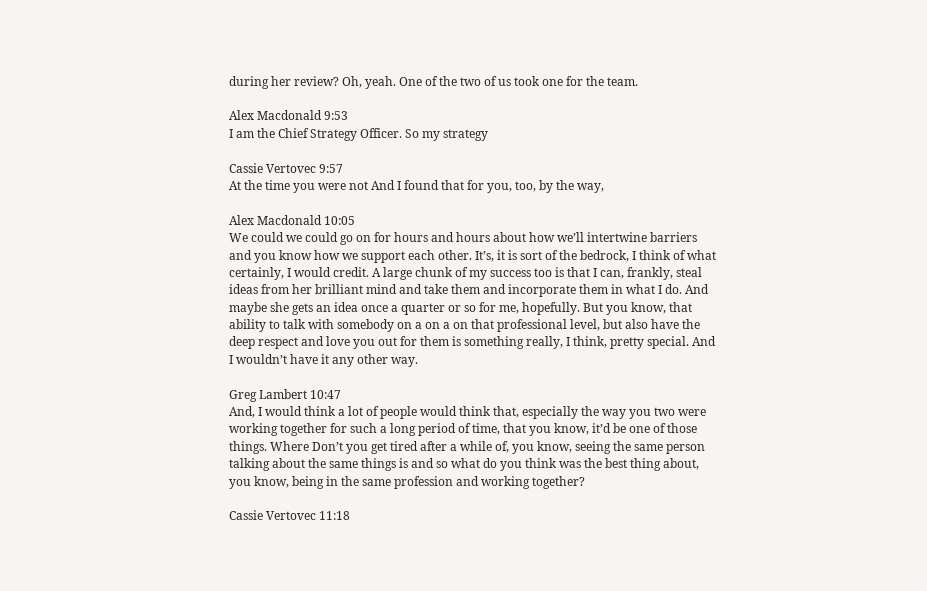during her review? Oh, yeah. One of the two of us took one for the team.

Alex Macdonald 9:53
I am the Chief Strategy Officer. So my strategy

Cassie Vertovec 9:57
At the time you were not And I found that for you, too, by the way,

Alex Macdonald 10:05
We could we could go on for hours and hours about how we’ll intertwine barriers and you know how we support each other. It’s, it is sort of the bedrock, I think of what certainly, I would credit. A large chunk of my success too is that I can, frankly, steal ideas from her brilliant mind and take them and incorporate them in what I do. And maybe she gets an idea once a quarter or so for me, hopefully. But you know, that ability to talk with somebody on a on a on that professional level, but also have the deep respect and love you out for them is something really, I think, pretty special. And I wouldn’t have it any other way.

Greg Lambert 10:47
And, I would think a lot of people would think that, especially the way you two were working together for such a long period of time, that you know, it’d be one of those things. Where Don’t you get tired after a while of, you know, seeing the same person talking about the same things is and so what do you think was the best thing about, you know, being in the same profession and working together?

Cassie Vertovec 11:18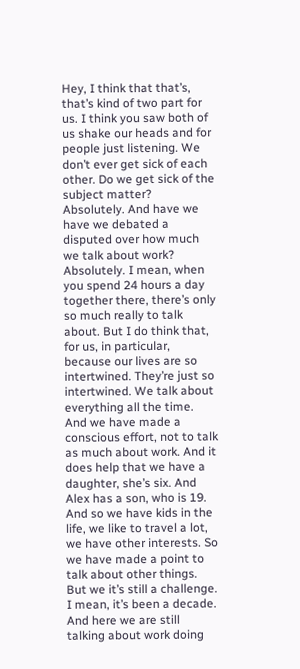Hey, I think that that’s, that’s kind of two part for us. I think you saw both of us shake our heads and for people just listening. We don’t ever get sick of each other. Do we get sick of the subject matter? Absolutely. And have we have we debated a disputed over how much we talk about work? Absolutely. I mean, when you spend 24 hours a day together there, there’s only so much really to talk about. But I do think that, for us, in particular, because our lives are so intertwined. They’re just so intertwined. We talk about everything all the time. And we have made a conscious effort, not to talk as much about work. And it does help that we have a daughter, she’s six. And Alex has a son, who is 19. And so we have kids in the life, we like to travel a lot, we have other interests. So we have made a point to talk about other things. But we it’s still a challenge. I mean, it’s been a decade. And here we are still talking about work doing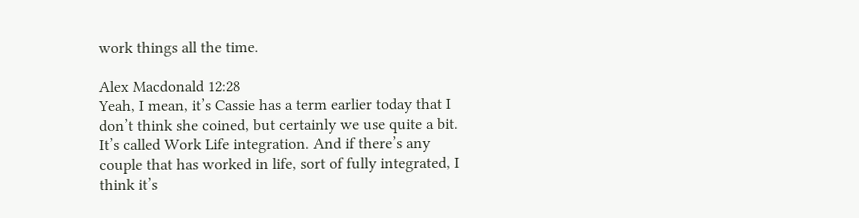work things all the time.

Alex Macdonald 12:28
Yeah, I mean, it’s Cassie has a term earlier today that I don’t think she coined, but certainly we use quite a bit. It’s called Work Life integration. And if there’s any couple that has worked in life, sort of fully integrated, I think it’s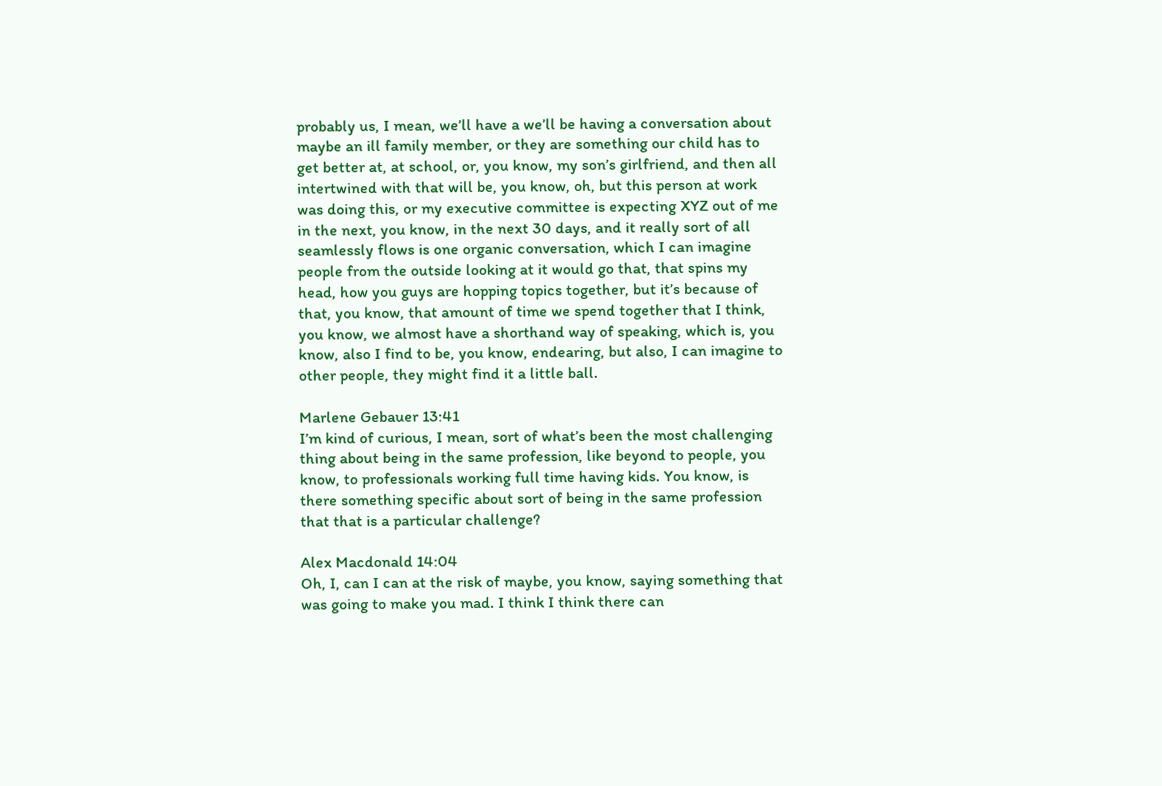probably us, I mean, we’ll have a we’ll be having a conversation about maybe an ill family member, or they are something our child has to get better at, at school, or, you know, my son’s girlfriend, and then all intertwined with that will be, you know, oh, but this person at work was doing this, or my executive committee is expecting XYZ out of me in the next, you know, in the next 30 days, and it really sort of all seamlessly flows is one organic conversation, which I can imagine people from the outside looking at it would go that, that spins my head, how you guys are hopping topics together, but it’s because of that, you know, that amount of time we spend together that I think, you know, we almost have a shorthand way of speaking, which is, you know, also I find to be, you know, endearing, but also, I can imagine to other people, they might find it a little ball.

Marlene Gebauer 13:41
I’m kind of curious, I mean, sort of what’s been the most challenging thing about being in the same profession, like beyond to people, you know, to professionals working full time having kids. You know, is there something specific about sort of being in the same profession that that is a particular challenge?

Alex Macdonald 14:04
Oh, I, can I can at the risk of maybe, you know, saying something that was going to make you mad. I think I think there can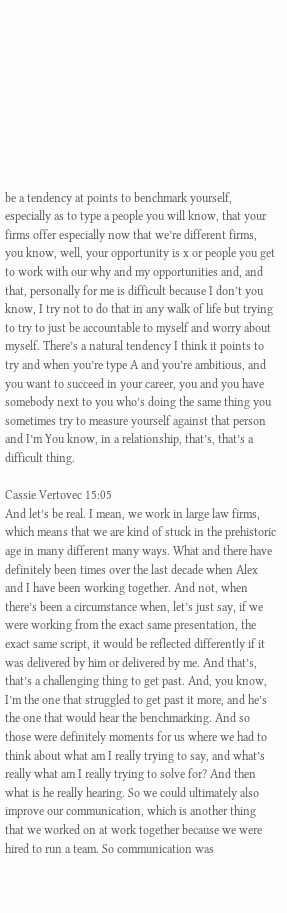be a tendency at points to benchmark yourself, especially as to type a people you will know, that your firms offer especially now that we’re different firms, you know, well, your opportunity is x or people you get to work with our why and my opportunities and, and that, personally for me is difficult because I don’t you know, I try not to do that in any walk of life but trying to try to just be accountable to myself and worry about myself. There’s a natural tendency I think it points to try and when you’re type A and you’re ambitious, and you want to succeed in your career, you and you have somebody next to you who’s doing the same thing you sometimes try to measure yourself against that person and I’m You know, in a relationship, that’s, that’s a difficult thing.

Cassie Vertovec 15:05
And let’s be real. I mean, we work in large law firms, which means that we are kind of stuck in the prehistoric age in many different many ways. What and there have definitely been times over the last decade when Alex and I have been working together. And not, when there’s been a circumstance when, let’s just say, if we were working from the exact same presentation, the exact same script, it would be reflected differently if it was delivered by him or delivered by me. And that’s, that’s a challenging thing to get past. And, you know, I’m the one that struggled to get past it more, and he’s the one that would hear the benchmarking. And so those were definitely moments for us where we had to think about what am I really trying to say, and what’s really what am I really trying to solve for? And then what is he really hearing. So we could ultimately also improve our communication, which is another thing that we worked on at work together because we were hired to run a team. So communication was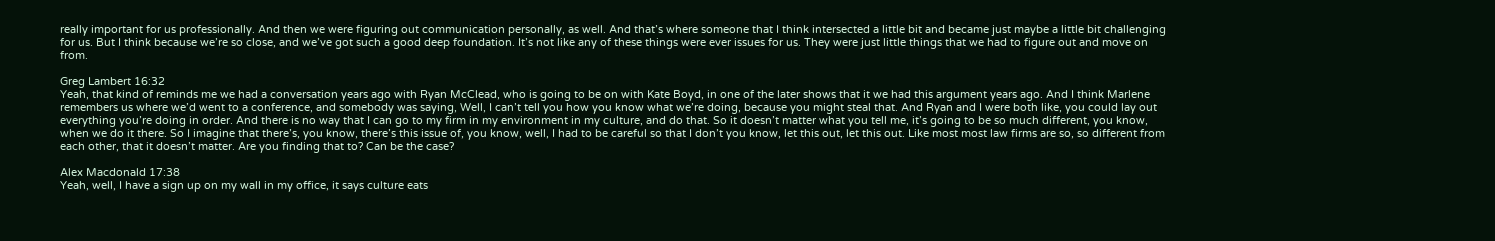really important for us professionally. And then we were figuring out communication personally, as well. And that’s where someone that I think intersected a little bit and became just maybe a little bit challenging for us. But I think because we’re so close, and we’ve got such a good deep foundation. It’s not like any of these things were ever issues for us. They were just little things that we had to figure out and move on from.

Greg Lambert 16:32
Yeah, that kind of reminds me we had a conversation years ago with Ryan McClead, who is going to be on with Kate Boyd, in one of the later shows that it we had this argument years ago. And I think Marlene remembers us where we’d went to a conference, and somebody was saying, Well, I can’t tell you how you know what we’re doing, because you might steal that. And Ryan and I were both like, you could lay out everything you’re doing in order. And there is no way that I can go to my firm in my environment in my culture, and do that. So it doesn’t matter what you tell me, it’s going to be so much different, you know, when we do it there. So I imagine that there’s, you know, there’s this issue of, you know, well, I had to be careful so that I don’t you know, let this out, let this out. Like most most law firms are so, so different from each other, that it doesn’t matter. Are you finding that to? Can be the case?

Alex Macdonald 17:38
Yeah, well, I have a sign up on my wall in my office, it says culture eats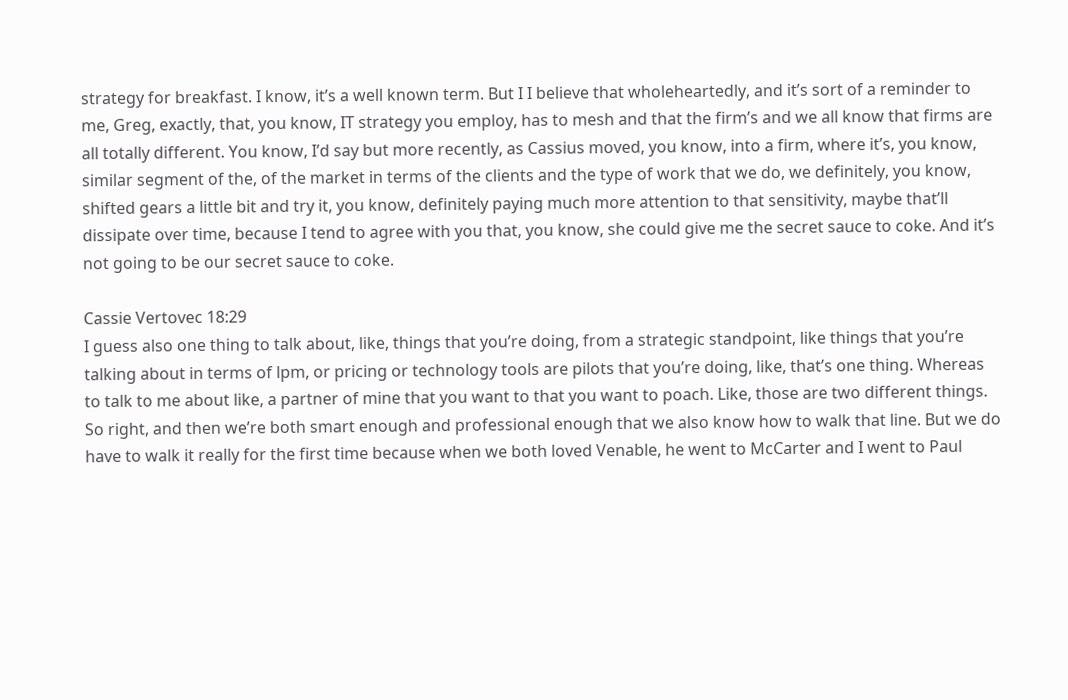strategy for breakfast. I know, it’s a well known term. But I I believe that wholeheartedly, and it’s sort of a reminder to me, Greg, exactly, that, you know, IT strategy you employ, has to mesh and that the firm’s and we all know that firms are all totally different. You know, I’d say but more recently, as Cassius moved, you know, into a firm, where it’s, you know, similar segment of the, of the market in terms of the clients and the type of work that we do, we definitely, you know, shifted gears a little bit and try it, you know, definitely paying much more attention to that sensitivity, maybe that’ll dissipate over time, because I tend to agree with you that, you know, she could give me the secret sauce to coke. And it’s not going to be our secret sauce to coke.

Cassie Vertovec 18:29
I guess also one thing to talk about, like, things that you’re doing, from a strategic standpoint, like things that you’re talking about in terms of lpm, or pricing or technology tools are pilots that you’re doing, like, that’s one thing. Whereas to talk to me about like, a partner of mine that you want to that you want to poach. Like, those are two different things. So right, and then we’re both smart enough and professional enough that we also know how to walk that line. But we do have to walk it really for the first time because when we both loved Venable, he went to McCarter and I went to Paul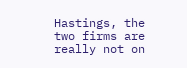Hastings, the two firms are really not on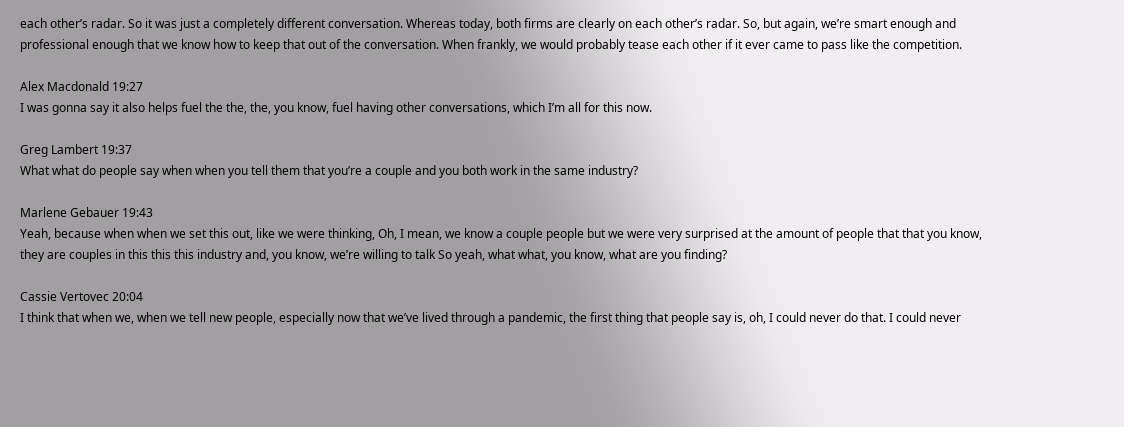each other’s radar. So it was just a completely different conversation. Whereas today, both firms are clearly on each other’s radar. So, but again, we’re smart enough and professional enough that we know how to keep that out of the conversation. When frankly, we would probably tease each other if it ever came to pass like the competition.

Alex Macdonald 19:27
I was gonna say it also helps fuel the the, the, you know, fuel having other conversations, which I’m all for this now.

Greg Lambert 19:37
What what do people say when when you tell them that you’re a couple and you both work in the same industry?

Marlene Gebauer 19:43
Yeah, because when when we set this out, like we were thinking, Oh, I mean, we know a couple people but we were very surprised at the amount of people that that you know, they are couples in this this this industry and, you know, we’re willing to talk So yeah, what what, you know, what are you finding?

Cassie Vertovec 20:04
I think that when we, when we tell new people, especially now that we’ve lived through a pandemic, the first thing that people say is, oh, I could never do that. I could never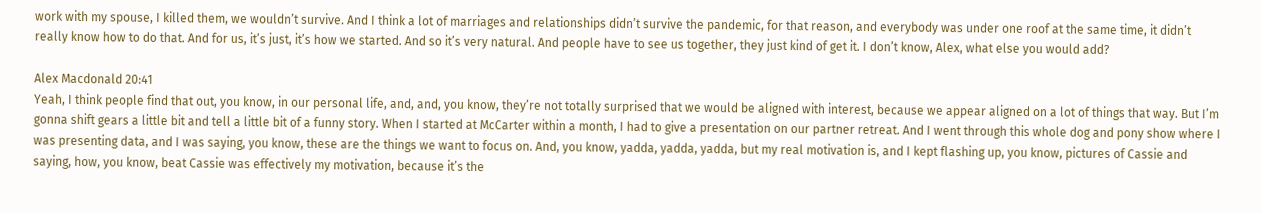work with my spouse, I killed them, we wouldn’t survive. And I think a lot of marriages and relationships didn’t survive the pandemic, for that reason, and everybody was under one roof at the same time, it didn’t really know how to do that. And for us, it’s just, it’s how we started. And so it’s very natural. And people have to see us together, they just kind of get it. I don’t know, Alex, what else you would add?

Alex Macdonald 20:41
Yeah, I think people find that out, you know, in our personal life, and, and, you know, they’re not totally surprised that we would be aligned with interest, because we appear aligned on a lot of things that way. But I’m gonna shift gears a little bit and tell a little bit of a funny story. When I started at McCarter within a month, I had to give a presentation on our partner retreat. And I went through this whole dog and pony show where I was presenting data, and I was saying, you know, these are the things we want to focus on. And, you know, yadda, yadda, yadda, but my real motivation is, and I kept flashing up, you know, pictures of Cassie and saying, how, you know, beat Cassie was effectively my motivation, because it’s the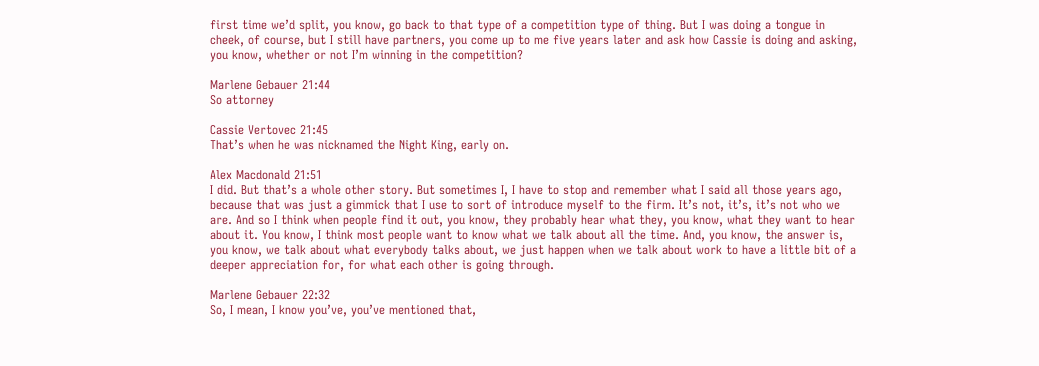first time we’d split, you know, go back to that type of a competition type of thing. But I was doing a tongue in cheek, of course, but I still have partners, you come up to me five years later and ask how Cassie is doing and asking, you know, whether or not I’m winning in the competition?

Marlene Gebauer 21:44
So attorney

Cassie Vertovec 21:45
That’s when he was nicknamed the Night King, early on.

Alex Macdonald 21:51
I did. But that’s a whole other story. But sometimes I, I have to stop and remember what I said all those years ago, because that was just a gimmick that I use to sort of introduce myself to the firm. It’s not, it’s, it’s not who we are. And so I think when people find it out, you know, they probably hear what they, you know, what they want to hear about it. You know, I think most people want to know what we talk about all the time. And, you know, the answer is, you know, we talk about what everybody talks about, we just happen when we talk about work to have a little bit of a deeper appreciation for, for what each other is going through.

Marlene Gebauer 22:32
So, I mean, I know you’ve, you’ve mentioned that,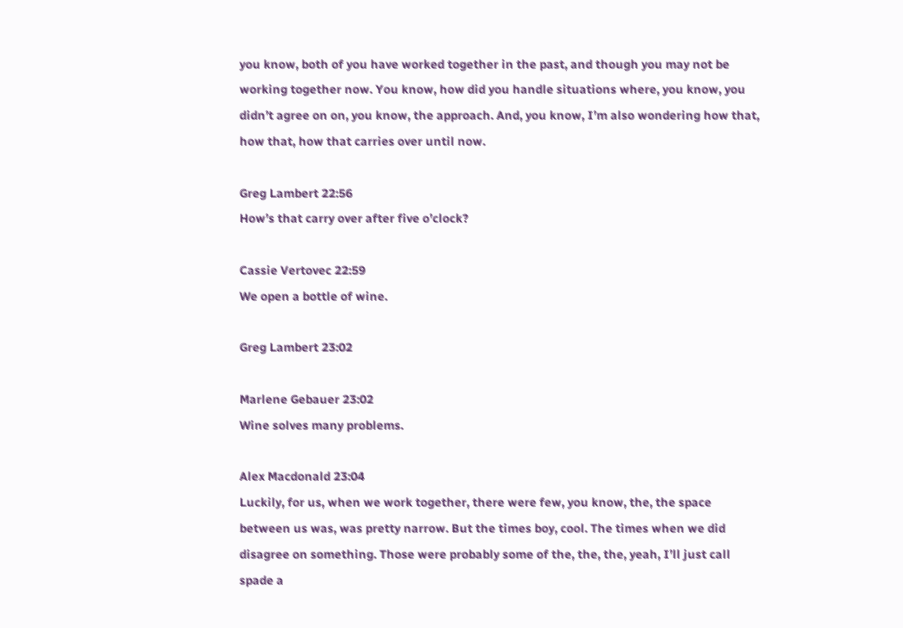you know, both of you have worked together in the past, and though you may not be working together now. You know, how did you handle situations where, you know, you didn’t agree on on, you know, the approach. And, you know, I’m also wondering how that, how that, how that carries over until now.

Greg Lambert 22:56
How’s that carry over after five o’clock?

Cassie Vertovec 22:59
We open a bottle of wine.

Greg Lambert 23:02

Marlene Gebauer 23:02
Wine solves many problems.

Alex Macdonald 23:04
Luckily, for us, when we work together, there were few, you know, the, the space between us was, was pretty narrow. But the times boy, cool. The times when we did disagree on something. Those were probably some of the, the, the, yeah, I’ll just call spade a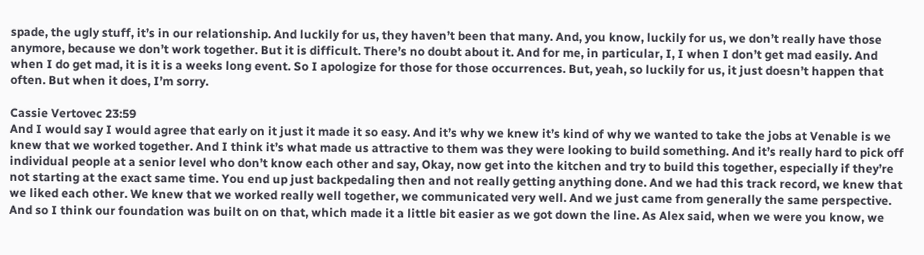spade, the ugly stuff, it’s in our relationship. And luckily for us, they haven’t been that many. And, you know, luckily for us, we don’t really have those anymore, because we don’t work together. But it is difficult. There’s no doubt about it. And for me, in particular, I, I when I don’t get mad easily. And when I do get mad, it is it is a weeks long event. So I apologize for those for those occurrences. But, yeah, so luckily for us, it just doesn’t happen that often. But when it does, I’m sorry.

Cassie Vertovec 23:59
And I would say I would agree that early on it just it made it so easy. And it’s why we knew it’s kind of why we wanted to take the jobs at Venable is we knew that we worked together. And I think it’s what made us attractive to them was they were looking to build something. And it’s really hard to pick off individual people at a senior level who don’t know each other and say, Okay, now get into the kitchen and try to build this together, especially if they’re not starting at the exact same time. You end up just backpedaling then and not really getting anything done. And we had this track record, we knew that we liked each other. We knew that we worked really well together, we communicated very well. And we just came from generally the same perspective. And so I think our foundation was built on on that, which made it a little bit easier as we got down the line. As Alex said, when we were you know, we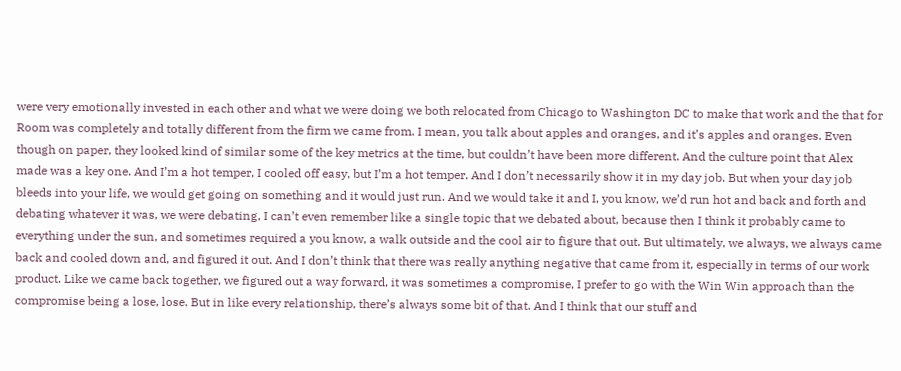were very emotionally invested in each other and what we were doing we both relocated from Chicago to Washington DC to make that work and the that for Room was completely and totally different from the firm we came from. I mean, you talk about apples and oranges, and it’s apples and oranges. Even though on paper, they looked kind of similar some of the key metrics at the time, but couldn’t have been more different. And the culture point that Alex made was a key one. And I’m a hot temper, I cooled off easy, but I’m a hot temper. And I don’t necessarily show it in my day job. But when your day job bleeds into your life, we would get going on something and it would just run. And we would take it and I, you know, we’d run hot and back and forth and debating whatever it was, we were debating, I can’t even remember like a single topic that we debated about, because then I think it probably came to everything under the sun, and sometimes required a you know, a walk outside and the cool air to figure that out. But ultimately, we always, we always came back and cooled down and, and figured it out. And I don’t think that there was really anything negative that came from it, especially in terms of our work product. Like we came back together, we figured out a way forward, it was sometimes a compromise, I prefer to go with the Win Win approach than the compromise being a lose, lose. But in like every relationship, there’s always some bit of that. And I think that our stuff and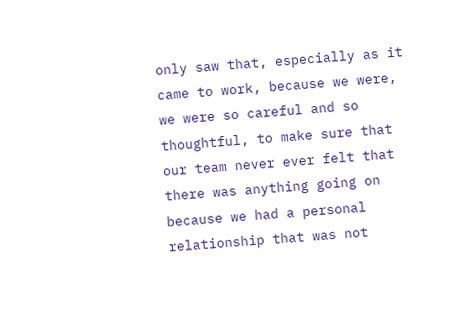only saw that, especially as it came to work, because we were, we were so careful and so thoughtful, to make sure that our team never ever felt that there was anything going on because we had a personal relationship that was not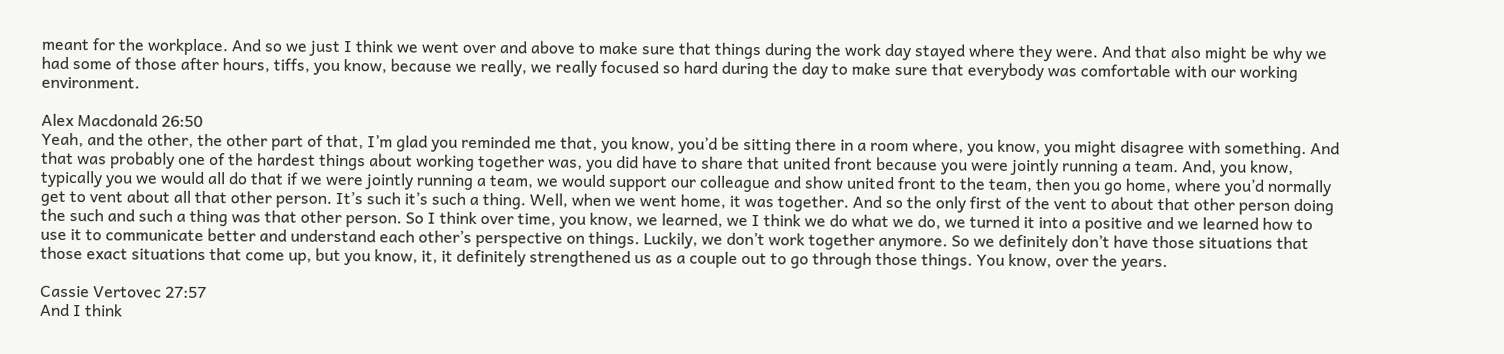meant for the workplace. And so we just I think we went over and above to make sure that things during the work day stayed where they were. And that also might be why we had some of those after hours, tiffs, you know, because we really, we really focused so hard during the day to make sure that everybody was comfortable with our working environment.

Alex Macdonald 26:50
Yeah, and the other, the other part of that, I’m glad you reminded me that, you know, you’d be sitting there in a room where, you know, you might disagree with something. And that was probably one of the hardest things about working together was, you did have to share that united front because you were jointly running a team. And, you know, typically you we would all do that if we were jointly running a team, we would support our colleague and show united front to the team, then you go home, where you’d normally get to vent about all that other person. It’s such it’s such a thing. Well, when we went home, it was together. And so the only first of the vent to about that other person doing the such and such a thing was that other person. So I think over time, you know, we learned, we I think we do what we do, we turned it into a positive and we learned how to use it to communicate better and understand each other’s perspective on things. Luckily, we don’t work together anymore. So we definitely don’t have those situations that those exact situations that come up, but you know, it, it definitely strengthened us as a couple out to go through those things. You know, over the years.

Cassie Vertovec 27:57
And I think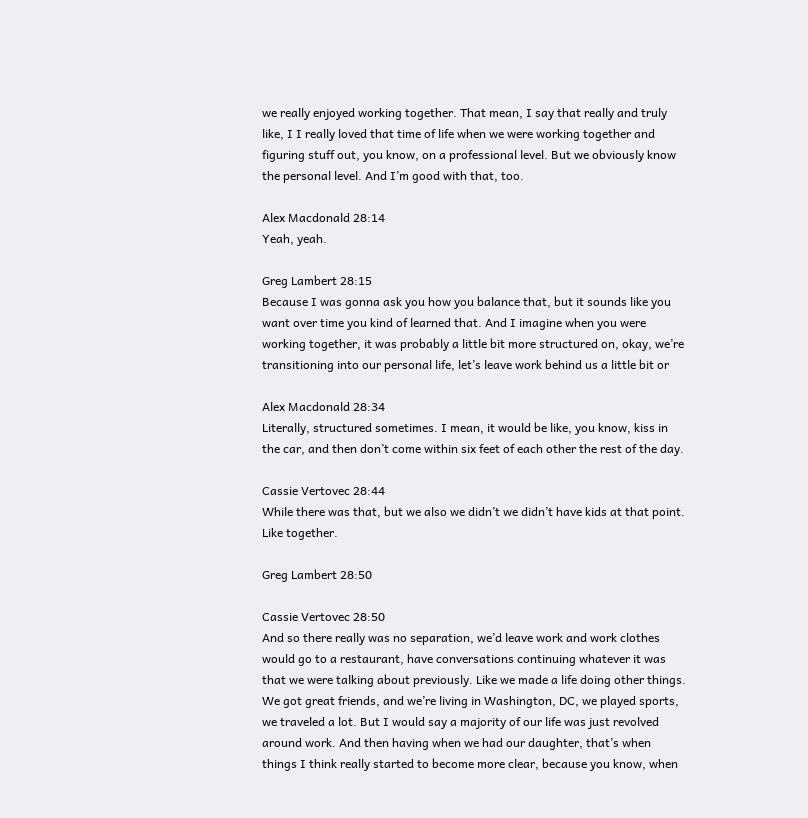we really enjoyed working together. That mean, I say that really and truly like, I I really loved that time of life when we were working together and figuring stuff out, you know, on a professional level. But we obviously know the personal level. And I’m good with that, too.

Alex Macdonald 28:14
Yeah, yeah.

Greg Lambert 28:15
Because I was gonna ask you how you balance that, but it sounds like you want over time you kind of learned that. And I imagine when you were working together, it was probably a little bit more structured on, okay, we’re transitioning into our personal life, let’s leave work behind us a little bit or

Alex Macdonald 28:34
Literally, structured sometimes. I mean, it would be like, you know, kiss in the car, and then don’t come within six feet of each other the rest of the day.

Cassie Vertovec 28:44
While there was that, but we also we didn’t we didn’t have kids at that point. Like together.

Greg Lambert 28:50

Cassie Vertovec 28:50
And so there really was no separation, we’d leave work and work clothes would go to a restaurant, have conversations continuing whatever it was that we were talking about previously. Like we made a life doing other things. We got great friends, and we’re living in Washington, DC, we played sports, we traveled a lot. But I would say a majority of our life was just revolved around work. And then having when we had our daughter, that’s when things I think really started to become more clear, because you know, when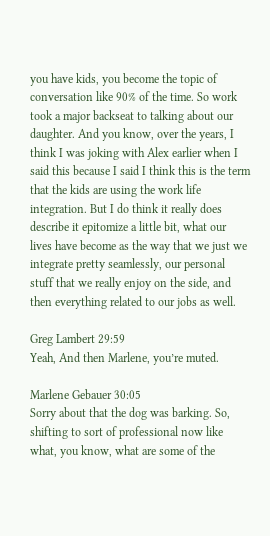you have kids, you become the topic of conversation like 90% of the time. So work took a major backseat to talking about our daughter. And you know, over the years, I think I was joking with Alex earlier when I said this because I said I think this is the term that the kids are using the work life integration. But I do think it really does describe it epitomize a little bit, what our lives have become as the way that we just we integrate pretty seamlessly, our personal stuff that we really enjoy on the side, and then everything related to our jobs as well.

Greg Lambert 29:59
Yeah, And then Marlene, you’re muted.

Marlene Gebauer 30:05
Sorry about that the dog was barking. So, shifting to sort of professional now like what, you know, what are some of the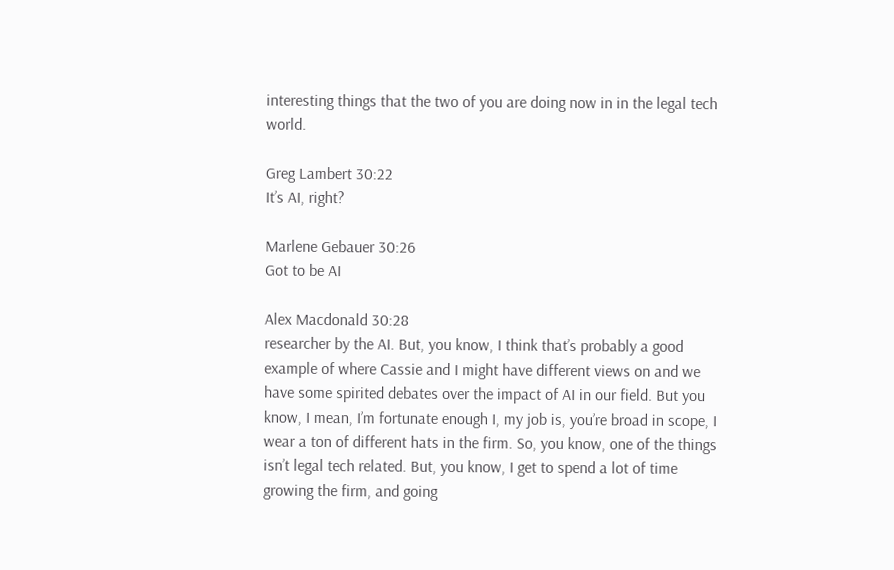interesting things that the two of you are doing now in in the legal tech world.

Greg Lambert 30:22
It’s AI, right?

Marlene Gebauer 30:26
Got to be AI

Alex Macdonald 30:28
researcher by the AI. But, you know, I think that’s probably a good example of where Cassie and I might have different views on and we have some spirited debates over the impact of AI in our field. But you know, I mean, I’m fortunate enough I, my job is, you’re broad in scope, I wear a ton of different hats in the firm. So, you know, one of the things isn’t legal tech related. But, you know, I get to spend a lot of time growing the firm, and going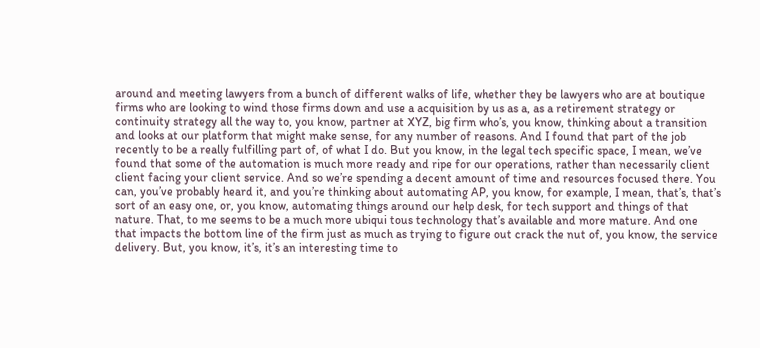around and meeting lawyers from a bunch of different walks of life, whether they be lawyers who are at boutique firms who are looking to wind those firms down and use a acquisition by us as a, as a retirement strategy or continuity strategy all the way to, you know, partner at XYZ, big firm who’s, you know, thinking about a transition and looks at our platform that might make sense, for any number of reasons. And I found that part of the job recently to be a really fulfilling part of, of what I do. But you know, in the legal tech specific space, I mean, we’ve found that some of the automation is much more ready and ripe for our operations, rather than necessarily client client facing your client service. And so we’re spending a decent amount of time and resources focused there. You can, you’ve probably heard it, and you’re thinking about automating AP, you know, for example, I mean, that’s, that’s sort of an easy one, or, you know, automating things around our help desk, for tech support and things of that nature. That, to me seems to be a much more ubiqui tous technology that’s available and more mature. And one that impacts the bottom line of the firm just as much as trying to figure out crack the nut of, you know, the service delivery. But, you know, it’s, it’s an interesting time to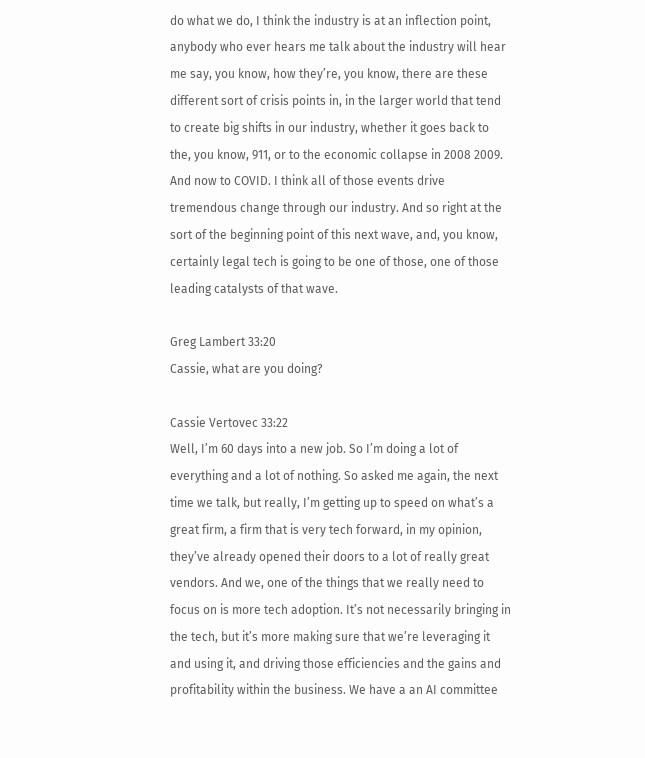do what we do, I think the industry is at an inflection point, anybody who ever hears me talk about the industry will hear me say, you know, how they’re, you know, there are these different sort of crisis points in, in the larger world that tend to create big shifts in our industry, whether it goes back to the, you know, 911, or to the economic collapse in 2008 2009. And now to COVID. I think all of those events drive tremendous change through our industry. And so right at the sort of the beginning point of this next wave, and, you know, certainly legal tech is going to be one of those, one of those leading catalysts of that wave.

Greg Lambert 33:20
Cassie, what are you doing?

Cassie Vertovec 33:22
Well, I’m 60 days into a new job. So I’m doing a lot of everything and a lot of nothing. So asked me again, the next time we talk, but really, I’m getting up to speed on what’s a great firm, a firm that is very tech forward, in my opinion, they’ve already opened their doors to a lot of really great vendors. And we, one of the things that we really need to focus on is more tech adoption. It’s not necessarily bringing in the tech, but it’s more making sure that we’re leveraging it and using it, and driving those efficiencies and the gains and profitability within the business. We have a an AI committee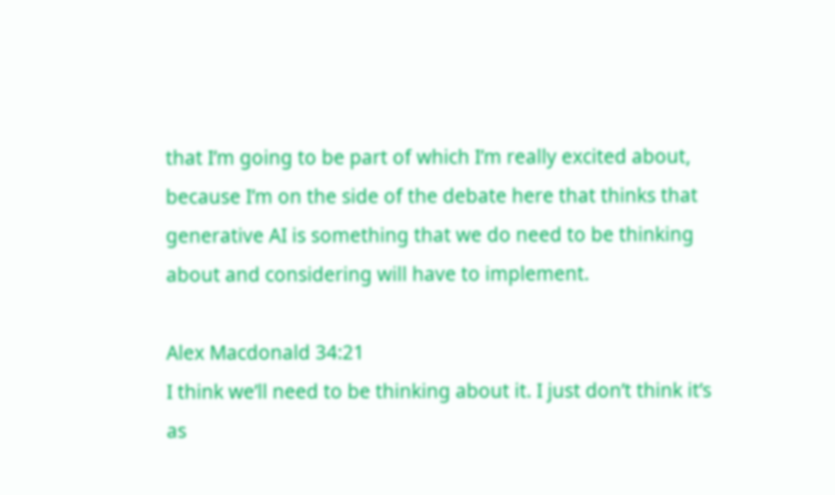that I’m going to be part of which I’m really excited about, because I’m on the side of the debate here that thinks that generative AI is something that we do need to be thinking about and considering will have to implement.

Alex Macdonald 34:21
I think we’ll need to be thinking about it. I just don’t think it’s as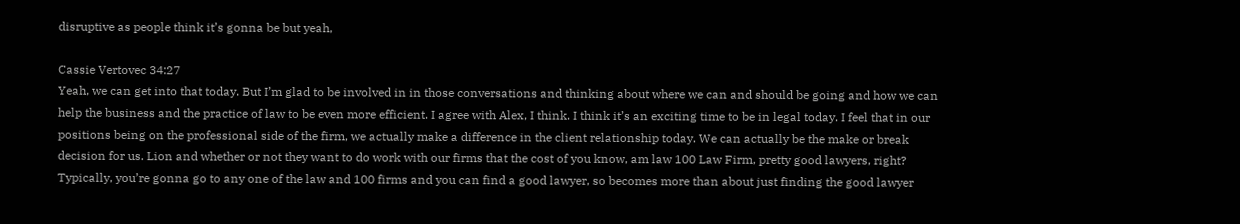disruptive as people think it’s gonna be but yeah,

Cassie Vertovec 34:27
Yeah, we can get into that today. But I’m glad to be involved in in those conversations and thinking about where we can and should be going and how we can help the business and the practice of law to be even more efficient. I agree with Alex, I think. I think it’s an exciting time to be in legal today. I feel that in our positions being on the professional side of the firm, we actually make a difference in the client relationship today. We can actually be the make or break decision for us. Lion and whether or not they want to do work with our firms that the cost of you know, am law 100 Law Firm, pretty good lawyers, right? Typically, you’re gonna go to any one of the law and 100 firms and you can find a good lawyer, so becomes more than about just finding the good lawyer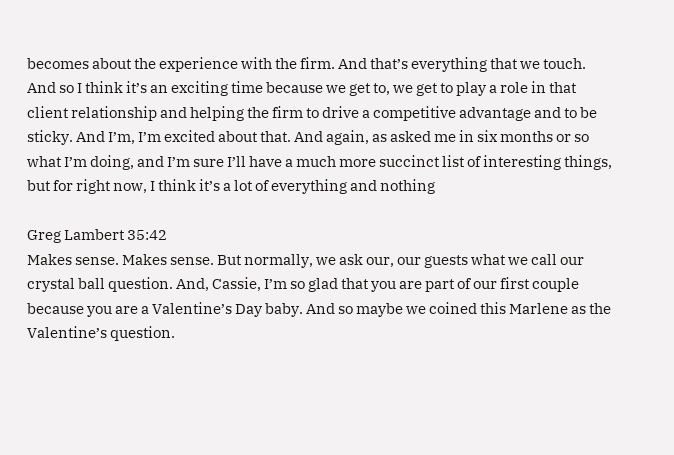becomes about the experience with the firm. And that’s everything that we touch. And so I think it’s an exciting time because we get to, we get to play a role in that client relationship and helping the firm to drive a competitive advantage and to be sticky. And I’m, I’m excited about that. And again, as asked me in six months or so what I’m doing, and I’m sure I’ll have a much more succinct list of interesting things, but for right now, I think it’s a lot of everything and nothing

Greg Lambert 35:42
Makes sense. Makes sense. But normally, we ask our, our guests what we call our crystal ball question. And, Cassie, I’m so glad that you are part of our first couple because you are a Valentine’s Day baby. And so maybe we coined this Marlene as the Valentine’s question.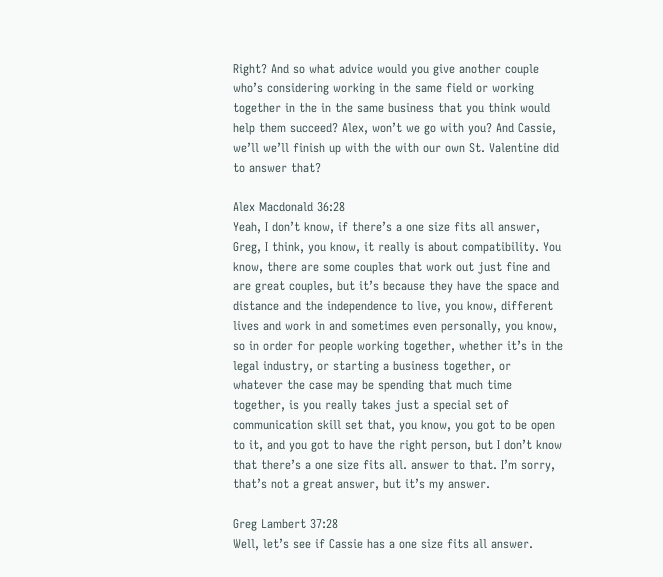Right? And so what advice would you give another couple who’s considering working in the same field or working together in the in the same business that you think would help them succeed? Alex, won’t we go with you? And Cassie, we’ll we’ll finish up with the with our own St. Valentine did to answer that?

Alex Macdonald 36:28
Yeah, I don’t know, if there’s a one size fits all answer, Greg, I think, you know, it really is about compatibility. You know, there are some couples that work out just fine and are great couples, but it’s because they have the space and distance and the independence to live, you know, different lives and work in and sometimes even personally, you know, so in order for people working together, whether it’s in the legal industry, or starting a business together, or whatever the case may be spending that much time together, is you really takes just a special set of communication skill set that, you know, you got to be open to it, and you got to have the right person, but I don’t know that there’s a one size fits all. answer to that. I’m sorry, that’s not a great answer, but it’s my answer.

Greg Lambert 37:28
Well, let’s see if Cassie has a one size fits all answer.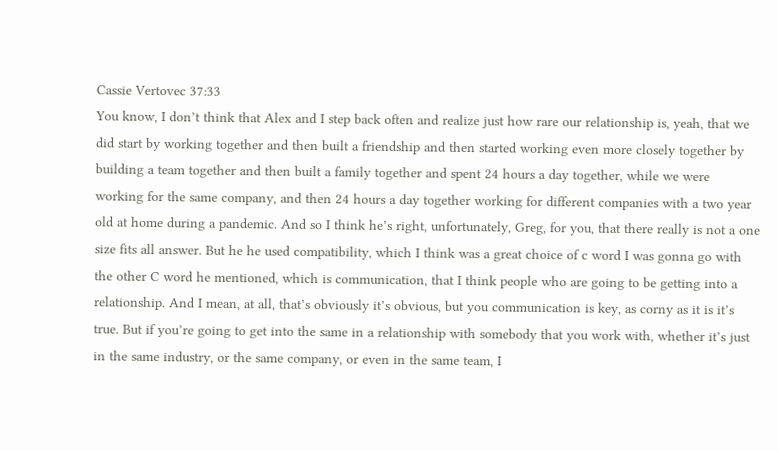Cassie Vertovec 37:33
You know, I don’t think that Alex and I step back often and realize just how rare our relationship is, yeah, that we did start by working together and then built a friendship and then started working even more closely together by building a team together and then built a family together and spent 24 hours a day together, while we were working for the same company, and then 24 hours a day together working for different companies with a two year old at home during a pandemic. And so I think he’s right, unfortunately, Greg, for you, that there really is not a one size fits all answer. But he he used compatibility, which I think was a great choice of c word I was gonna go with the other C word he mentioned, which is communication, that I think people who are going to be getting into a relationship. And I mean, at all, that’s obviously it’s obvious, but you communication is key, as corny as it is it’s true. But if you’re going to get into the same in a relationship with somebody that you work with, whether it’s just in the same industry, or the same company, or even in the same team, I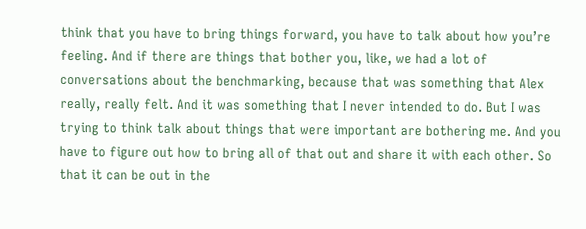think that you have to bring things forward, you have to talk about how you’re feeling. And if there are things that bother you, like, we had a lot of conversations about the benchmarking, because that was something that Alex really, really felt. And it was something that I never intended to do. But I was trying to think talk about things that were important are bothering me. And you have to figure out how to bring all of that out and share it with each other. So that it can be out in the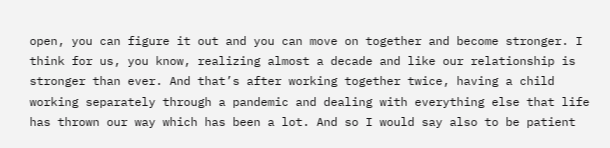open, you can figure it out and you can move on together and become stronger. I think for us, you know, realizing almost a decade and like our relationship is stronger than ever. And that’s after working together twice, having a child working separately through a pandemic and dealing with everything else that life has thrown our way which has been a lot. And so I would say also to be patient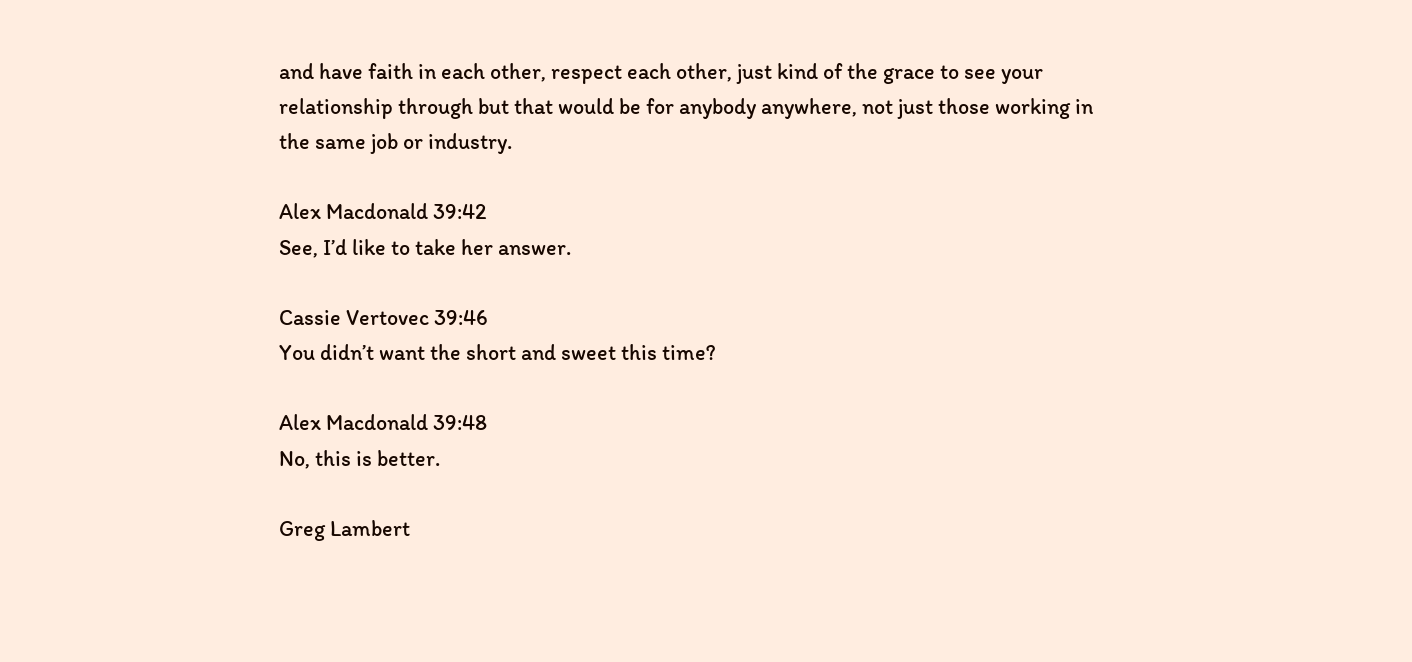and have faith in each other, respect each other, just kind of the grace to see your relationship through but that would be for anybody anywhere, not just those working in the same job or industry.

Alex Macdonald 39:42
See, I’d like to take her answer.

Cassie Vertovec 39:46
You didn’t want the short and sweet this time?

Alex Macdonald 39:48
No, this is better.

Greg Lambert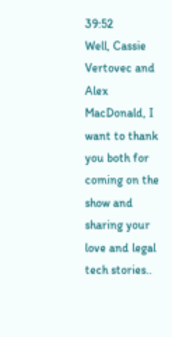39:52
Well, Cassie Vertovec and Alex MacDonald, I want to thank you both for coming on the show and sharing your love and legal tech stories..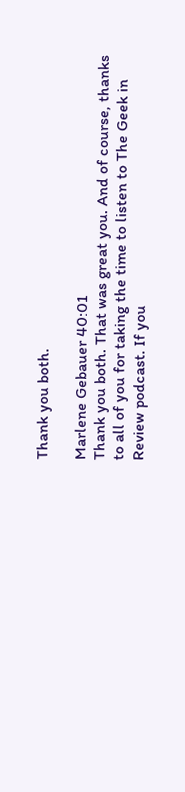Thank you both.

Marlene Gebauer 40:01
Thank you both. That was great you. And of course, thanks to all of you for taking the time to listen to The Geek in Review podcast. If you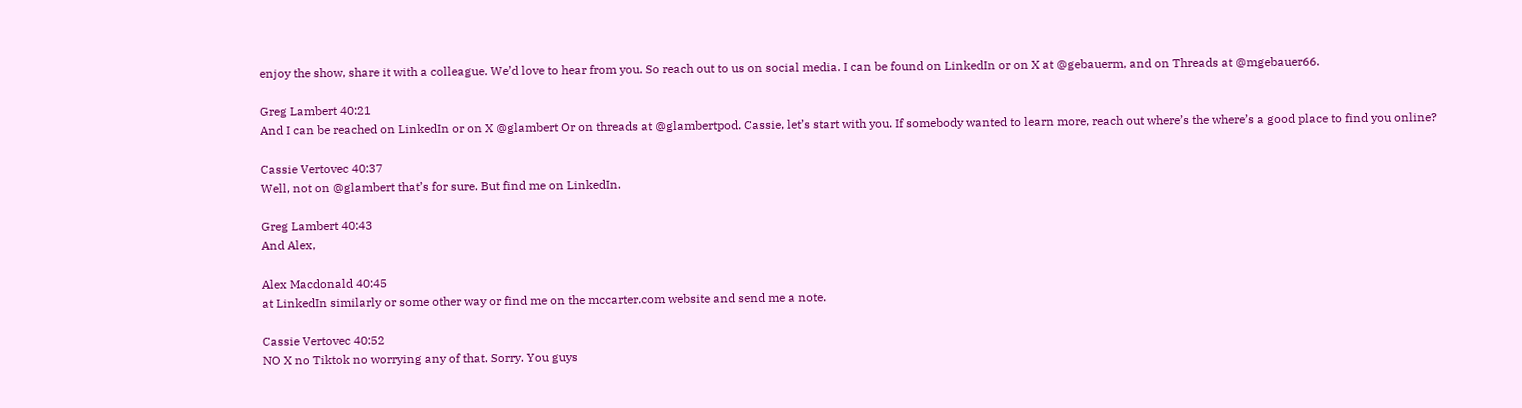enjoy the show, share it with a colleague. We’d love to hear from you. So reach out to us on social media. I can be found on LinkedIn or on X at @gebauerm, and on Threads at @mgebauer66.

Greg Lambert 40:21
And I can be reached on LinkedIn or on X @glambert Or on threads at @glambertpod. Cassie, let’s start with you. If somebody wanted to learn more, reach out where’s the where’s a good place to find you online?

Cassie Vertovec 40:37
Well, not on @glambert that’s for sure. But find me on LinkedIn.

Greg Lambert 40:43
And Alex,

Alex Macdonald 40:45
at LinkedIn similarly or some other way or find me on the mccarter.com website and send me a note.

Cassie Vertovec 40:52
NO X no Tiktok no worrying any of that. Sorry. You guys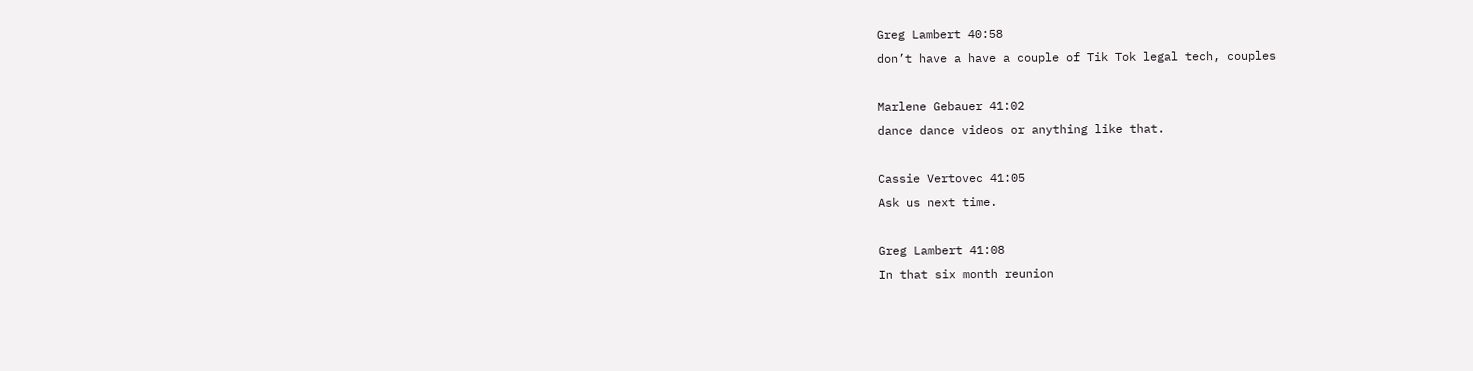Greg Lambert 40:58
don’t have a have a couple of Tik Tok legal tech, couples

Marlene Gebauer 41:02
dance dance videos or anything like that.

Cassie Vertovec 41:05
Ask us next time.

Greg Lambert 41:08
In that six month reunion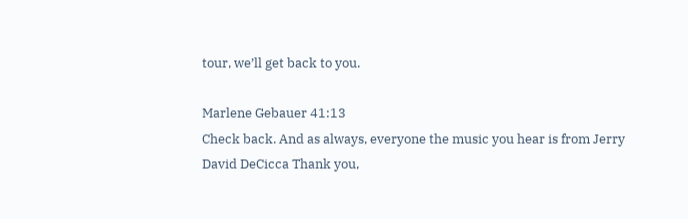tour, we’ll get back to you.

Marlene Gebauer 41:13
Check back. And as always, everyone the music you hear is from Jerry David DeCicca Thank you,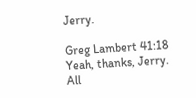Jerry.

Greg Lambert 41:18
Yeah, thanks, Jerry. All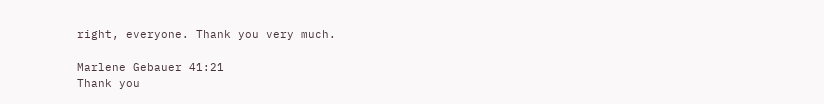right, everyone. Thank you very much.

Marlene Gebauer 41:21
Thank you